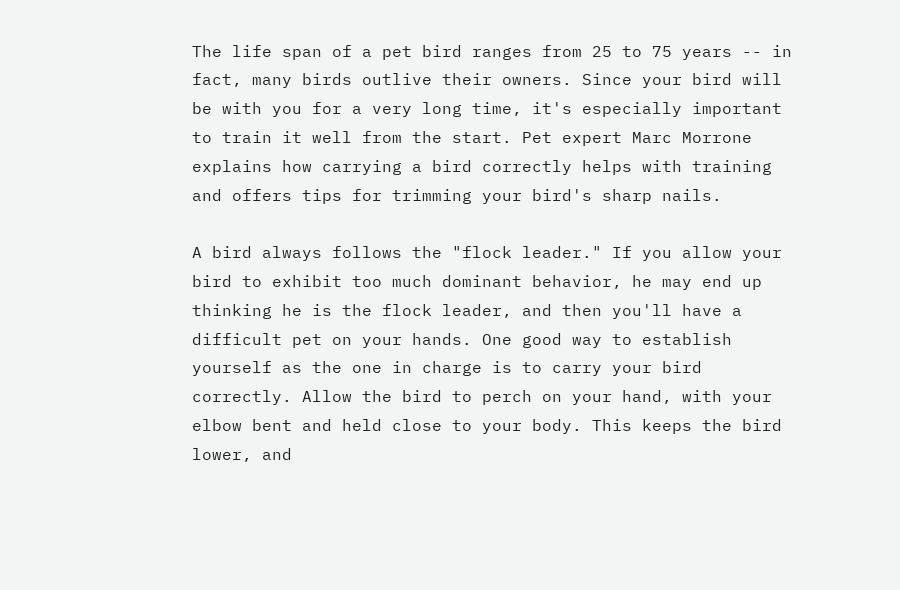The life span of a pet bird ranges from 25 to 75 years -- in fact, many birds outlive their owners. Since your bird will be with you for a very long time, it's especially important to train it well from the start. Pet expert Marc Morrone explains how carrying a bird correctly helps with training and offers tips for trimming your bird's sharp nails.

A bird always follows the "flock leader." If you allow your bird to exhibit too much dominant behavior, he may end up thinking he is the flock leader, and then you'll have a difficult pet on your hands. One good way to establish yourself as the one in charge is to carry your bird correctly. Allow the bird to perch on your hand, with your elbow bent and held close to your body. This keeps the bird lower, and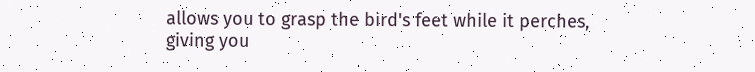allows you to grasp the bird's feet while it perches, giving you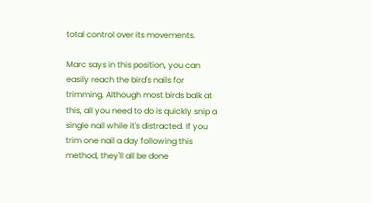total control over its movements.

Marc says in this position, you can easily reach the bird's nails for trimming. Although most birds balk at this, all you need to do is quickly snip a single nail while it's distracted. If you trim one nail a day following this method, they'll all be done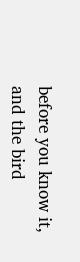before you know it, and the bird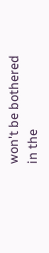won't be bothered in the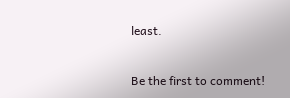least.


Be the first to comment!